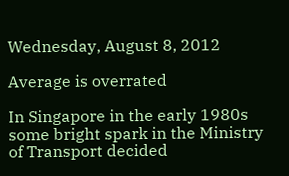Wednesday, August 8, 2012

Average is overrated

In Singapore in the early 1980s some bright spark in the Ministry of Transport decided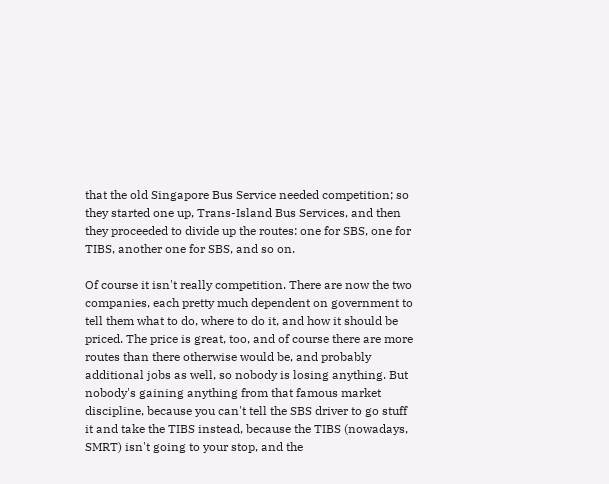that the old Singapore Bus Service needed competition; so they started one up, Trans-Island Bus Services, and then they proceeded to divide up the routes: one for SBS, one for TIBS, another one for SBS, and so on.

Of course it isn't really competition. There are now the two companies, each pretty much dependent on government to tell them what to do, where to do it, and how it should be priced. The price is great, too, and of course there are more routes than there otherwise would be, and probably additional jobs as well, so nobody is losing anything. But nobody's gaining anything from that famous market discipline, because you can't tell the SBS driver to go stuff it and take the TIBS instead, because the TIBS (nowadays, SMRT) isn't going to your stop, and the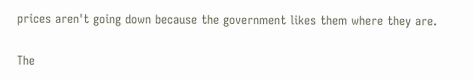prices aren't going down because the government likes them where they are.

The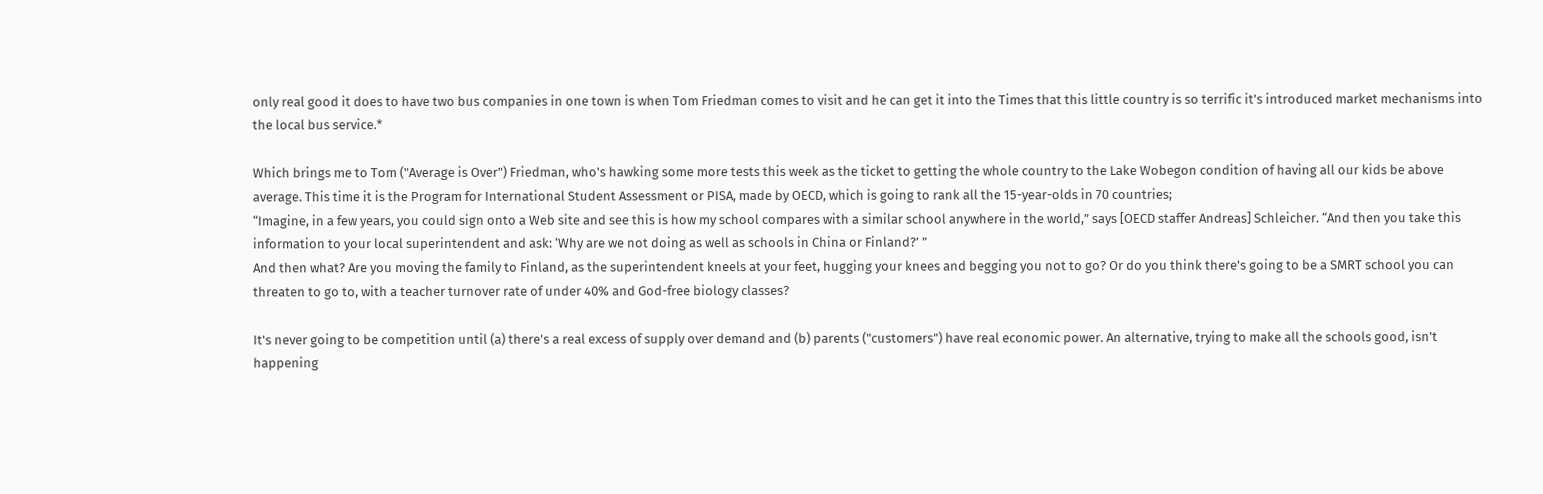only real good it does to have two bus companies in one town is when Tom Friedman comes to visit and he can get it into the Times that this little country is so terrific it's introduced market mechanisms into the local bus service.*

Which brings me to Tom ("Average is Over") Friedman, who's hawking some more tests this week as the ticket to getting the whole country to the Lake Wobegon condition of having all our kids be above average. This time it is the Program for International Student Assessment or PISA, made by OECD, which is going to rank all the 15-year-olds in 70 countries;
“Imagine, in a few years, you could sign onto a Web site and see this is how my school compares with a similar school anywhere in the world,” says [OECD staffer Andreas] Schleicher. “And then you take this information to your local superintendent and ask: ‘Why are we not doing as well as schools in China or Finland?’ ”
And then what? Are you moving the family to Finland, as the superintendent kneels at your feet, hugging your knees and begging you not to go? Or do you think there's going to be a SMRT school you can threaten to go to, with a teacher turnover rate of under 40% and God-free biology classes?

It's never going to be competition until (a) there's a real excess of supply over demand and (b) parents ("customers") have real economic power. An alternative, trying to make all the schools good, isn't happening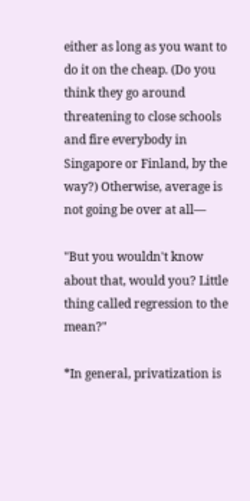either as long as you want to do it on the cheap. (Do you think they go around threatening to close schools and fire everybody in Singapore or Finland, by the way?) Otherwise, average is not going be over at all—

"But you wouldn't know about that, would you? Little thing called regression to the mean?"

*In general, privatization is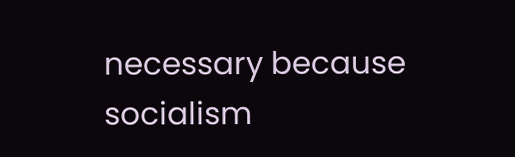necessary because socialism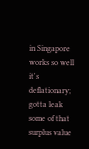in Singapore works so well it's deflationary; gotta leak some of that surplus value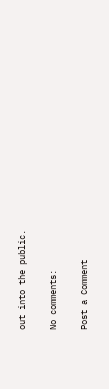out into the public.

No comments:

Post a Comment